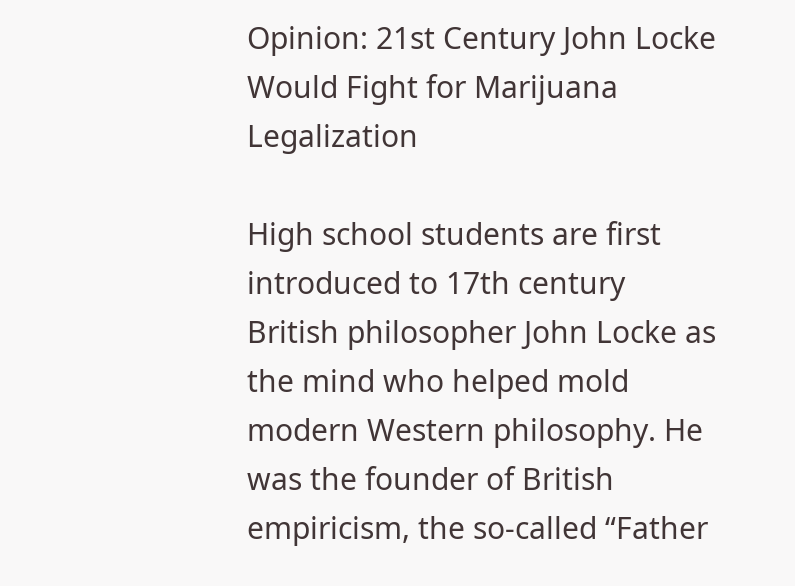Opinion: 21st Century John Locke Would Fight for Marijuana Legalization

High school students are first introduced to 17th century British philosopher John Locke as the mind who helped mold modern Western philosophy. He was the founder of British empiricism, the so-called “Father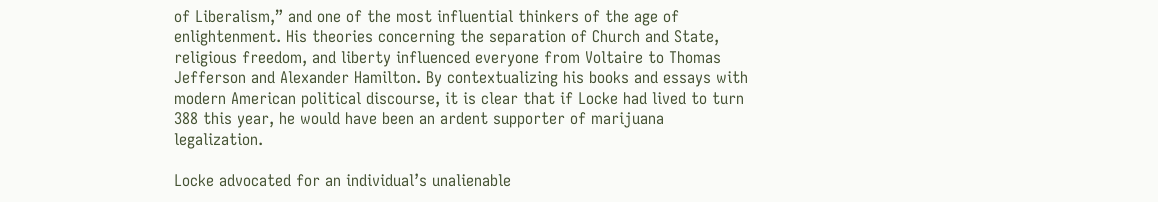of Liberalism,” and one of the most influential thinkers of the age of enlightenment. His theories concerning the separation of Church and State, religious freedom, and liberty influenced everyone from Voltaire to Thomas Jefferson and Alexander Hamilton. By contextualizing his books and essays with modern American political discourse, it is clear that if Locke had lived to turn 388 this year, he would have been an ardent supporter of marijuana legalization.

Locke advocated for an individual’s unalienable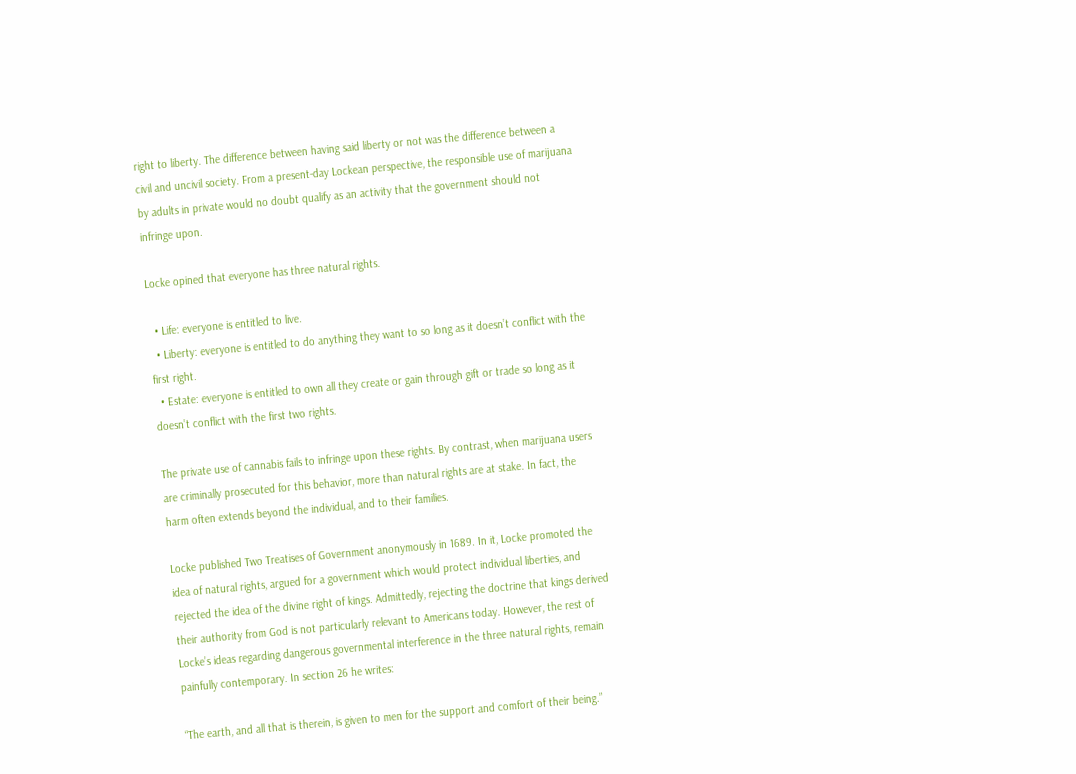right to liberty. The difference between having said liberty or not was the difference between a civil and uncivil society. From a present-day Lockean perspective, the responsible use of marijuana by adults in private would no doubt qualify as an activity that the government should not infringe upon.

Locke opined that everyone has three natural rights.

  • Life: everyone is entitled to live.
  • Liberty: everyone is entitled to do anything they want to so long as it doesn’t conflict with the first right.
  • Estate: everyone is entitled to own all they create or gain through gift or trade so long as it doesn’t conflict with the first two rights.

The private use of cannabis fails to infringe upon these rights. By contrast, when marijuana users are criminally prosecuted for this behavior, more than natural rights are at stake. In fact, the harm often extends beyond the individual, and to their families.

Locke published Two Treatises of Government anonymously in 1689. In it, Locke promoted the idea of natural rights, argued for a government which would protect individual liberties, and rejected the idea of the divine right of kings. Admittedly, rejecting the doctrine that kings derived their authority from God is not particularly relevant to Americans today. However, the rest of Locke’s ideas regarding dangerous governmental interference in the three natural rights, remain painfully contemporary. In section 26 he writes:

“The earth, and all that is therein, is given to men for the support and comfort of their being.”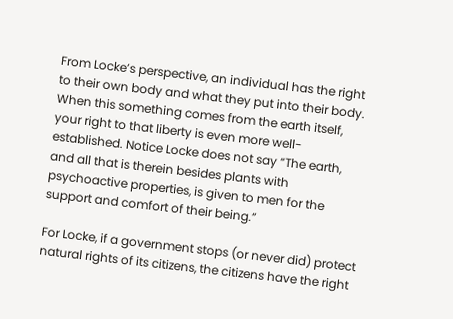From Locke’s perspective, an individual has the right to their own body and what they put into their body. When this something comes from the earth itself, your right to that liberty is even more well-established. Notice Locke does not say “The earth, and all that is therein besides plants with psychoactive properties, is given to men for the support and comfort of their being.”

For Locke, if a government stops (or never did) protect natural rights of its citizens, the citizens have the right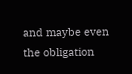and maybe even the obligation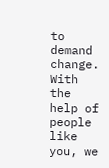to demand change. With the help of people like you, we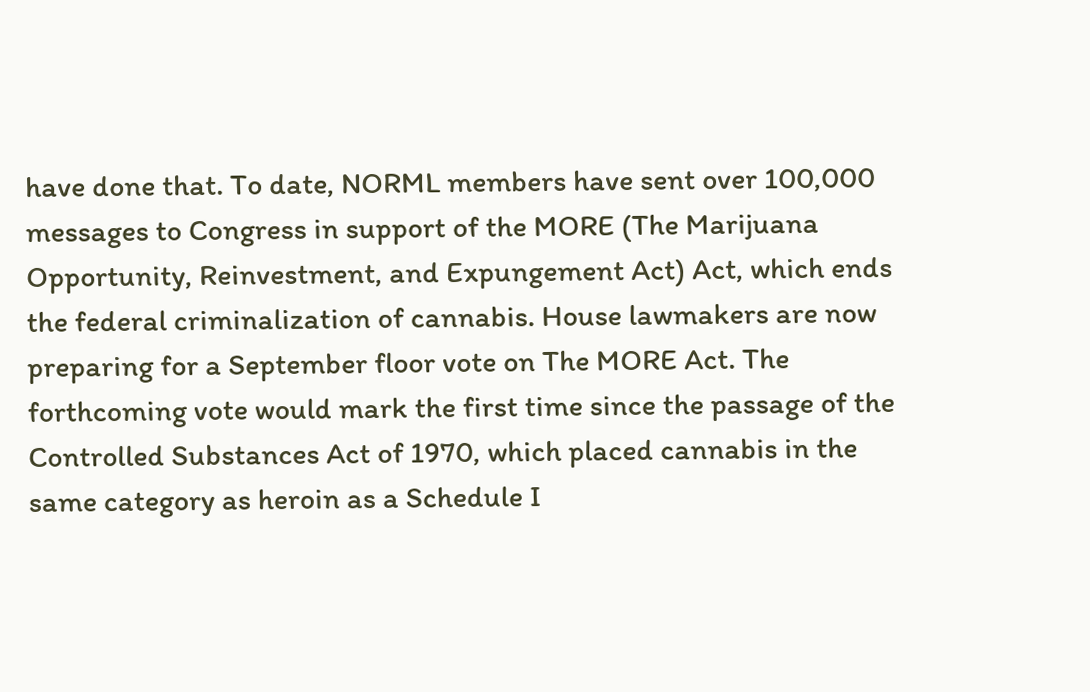have done that. To date, NORML members have sent over 100,000 messages to Congress in support of the MORE (The Marijuana Opportunity, Reinvestment, and Expungement Act) Act, which ends the federal criminalization of cannabis. House lawmakers are now preparing for a September floor vote on The MORE Act. The forthcoming vote would mark the first time since the passage of the Controlled Substances Act of 1970, which placed cannabis in the same category as heroin as a Schedule I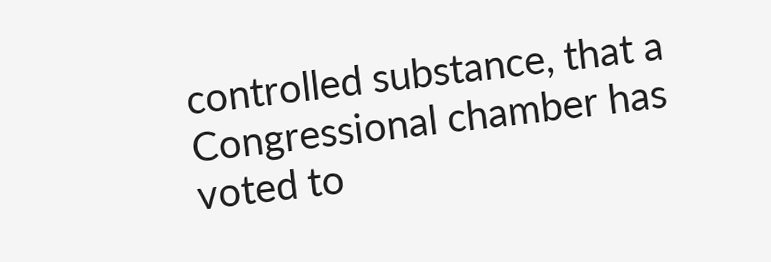controlled substance, that a Congressional chamber has voted to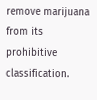remove marijuana from its prohibitive classification.